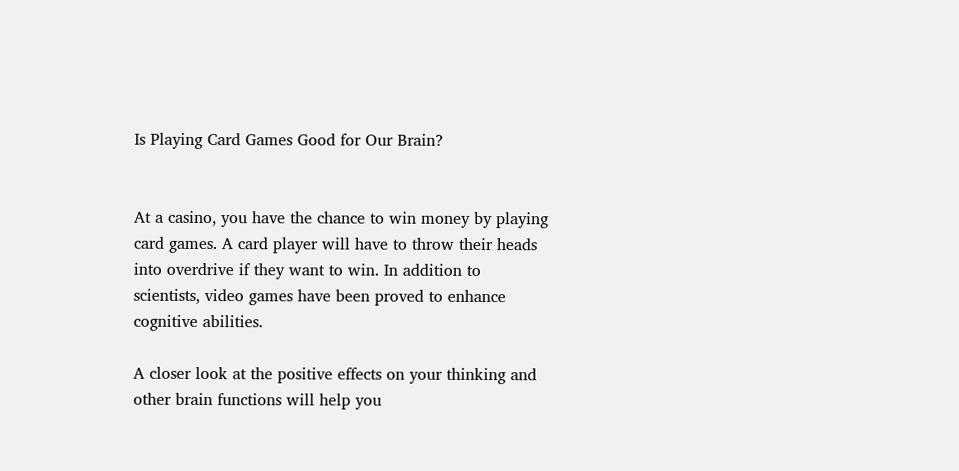Is Playing Card Games Good for Our Brain?


At a casino, you have the chance to win money by playing card games. A card player will have to throw their heads into overdrive if they want to win. In addition to scientists, video games have been proved to enhance cognitive abilities.

A closer look at the positive effects on your thinking and other brain functions will help you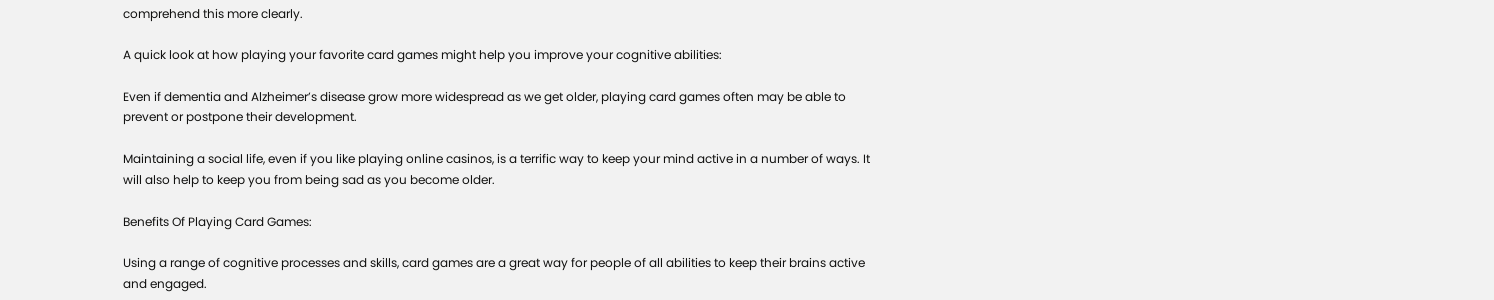comprehend this more clearly.

A quick look at how playing your favorite card games might help you improve your cognitive abilities:

Even if dementia and Alzheimer’s disease grow more widespread as we get older, playing card games often may be able to prevent or postpone their development.

Maintaining a social life, even if you like playing online casinos, is a terrific way to keep your mind active in a number of ways. It will also help to keep you from being sad as you become older.

Benefits Of Playing Card Games:

Using a range of cognitive processes and skills, card games are a great way for people of all abilities to keep their brains active and engaged.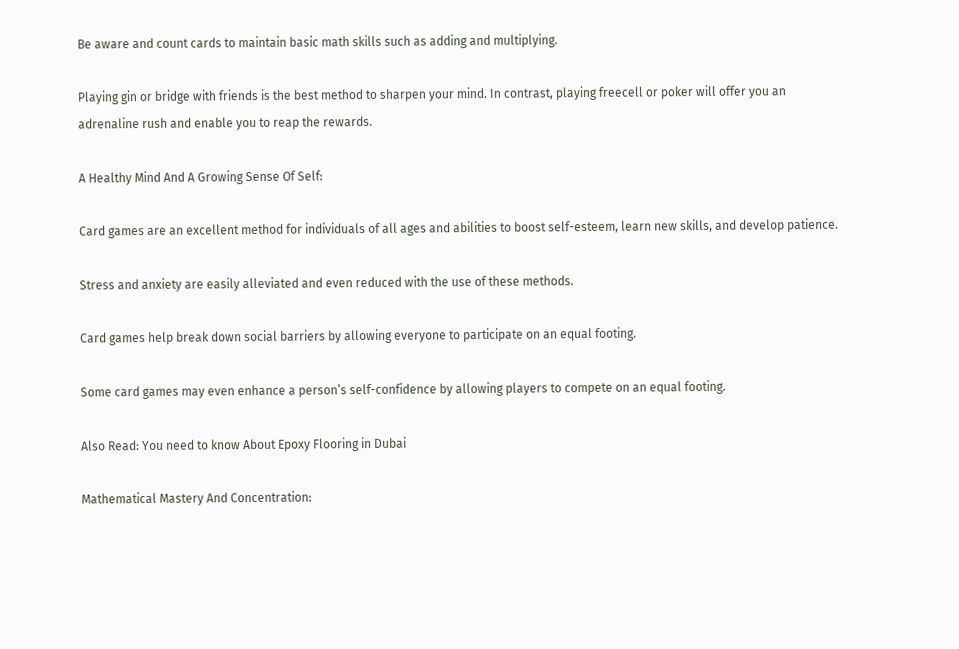Be aware and count cards to maintain basic math skills such as adding and multiplying.

Playing gin or bridge with friends is the best method to sharpen your mind. In contrast, playing freecell or poker will offer you an adrenaline rush and enable you to reap the rewards.

A Healthy Mind And A Growing Sense Of Self:

Card games are an excellent method for individuals of all ages and abilities to boost self-esteem, learn new skills, and develop patience.

Stress and anxiety are easily alleviated and even reduced with the use of these methods.

Card games help break down social barriers by allowing everyone to participate on an equal footing.

Some card games may even enhance a person’s self-confidence by allowing players to compete on an equal footing.

Also Read: You need to know About Epoxy Flooring in Dubai

Mathematical Mastery And Concentration: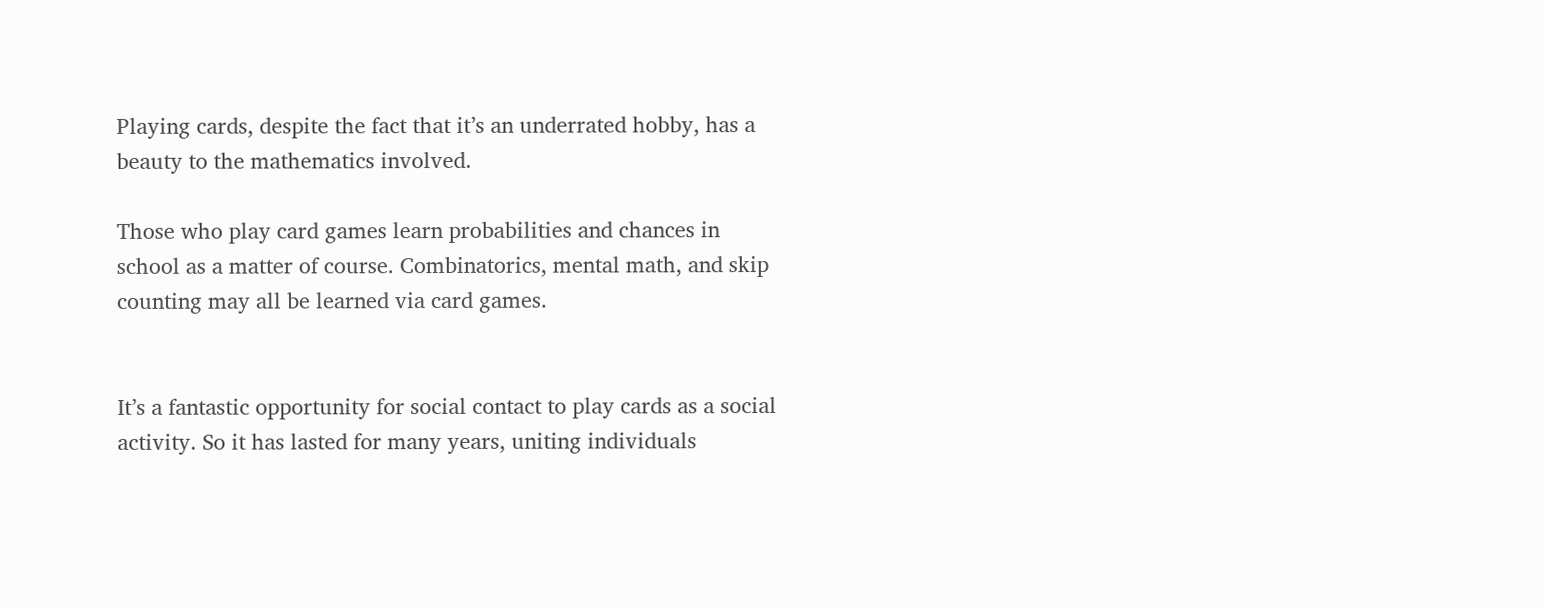Playing cards, despite the fact that it’s an underrated hobby, has a beauty to the mathematics involved.

Those who play card games learn probabilities and chances in school as a matter of course. Combinatorics, mental math, and skip counting may all be learned via card games.


It’s a fantastic opportunity for social contact to play cards as a social activity. So it has lasted for many years, uniting individuals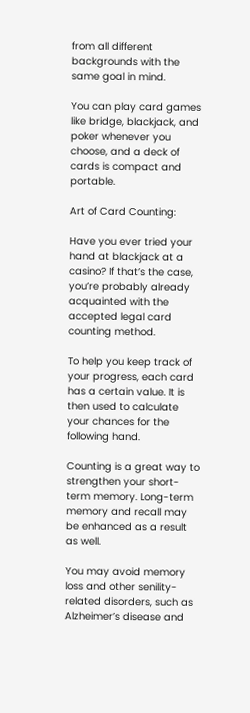from all different backgrounds with the same goal in mind.

You can play card games like bridge, blackjack, and poker whenever you choose, and a deck of cards is compact and portable.

Art of Card Counting:

Have you ever tried your hand at blackjack at a casino? If that’s the case, you’re probably already acquainted with the accepted legal card counting method.

To help you keep track of your progress, each card has a certain value. It is then used to calculate your chances for the following hand.

Counting is a great way to strengthen your short-term memory. Long-term memory and recall may be enhanced as a result as well.

You may avoid memory loss and other senility-related disorders, such as Alzheimer’s disease and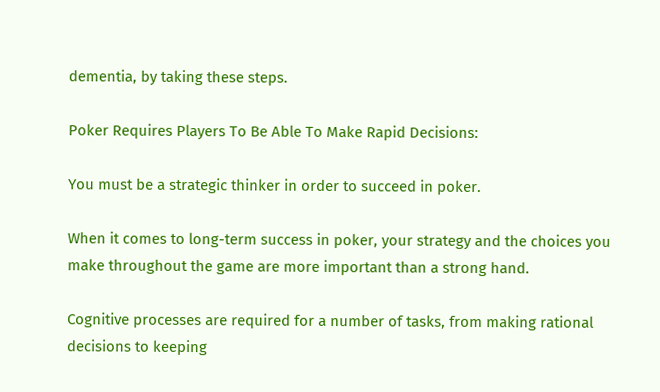dementia, by taking these steps.

Poker Requires Players To Be Able To Make Rapid Decisions:

You must be a strategic thinker in order to succeed in poker.

When it comes to long-term success in poker, your strategy and the choices you make throughout the game are more important than a strong hand.

Cognitive processes are required for a number of tasks, from making rational decisions to keeping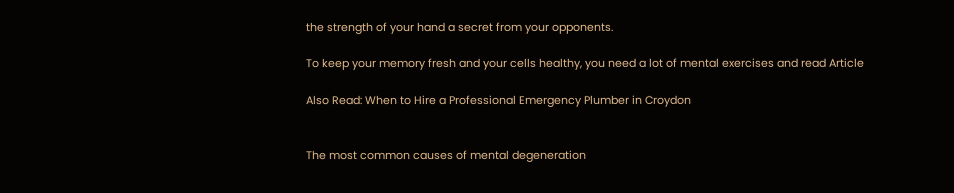the strength of your hand a secret from your opponents.

To keep your memory fresh and your cells healthy, you need a lot of mental exercises and read Article

Also Read: When to Hire a Professional Emergency Plumber in Croydon


The most common causes of mental degeneration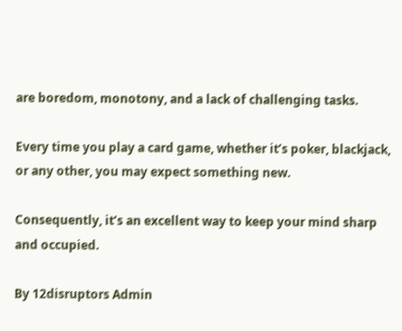are boredom, monotony, and a lack of challenging tasks.

Every time you play a card game, whether it’s poker, blackjack, or any other, you may expect something new.

Consequently, it’s an excellent way to keep your mind sharp and occupied.

By 12disruptors Admin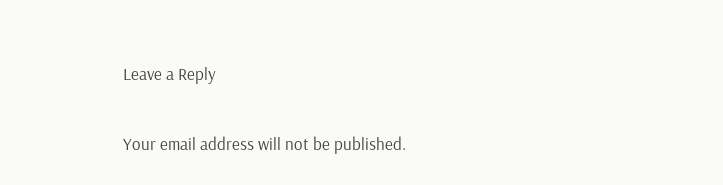Leave a Reply

Your email address will not be published.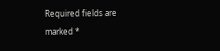Required fields are marked *